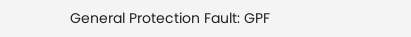General Protection Fault: GPF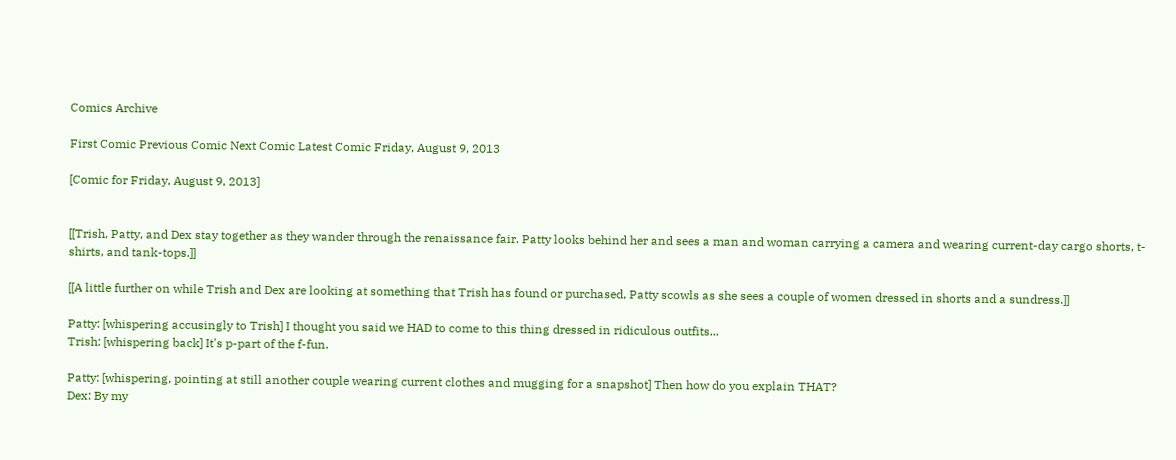Comics Archive

First Comic Previous Comic Next Comic Latest Comic Friday, August 9, 2013

[Comic for Friday, August 9, 2013]


[[Trish, Patty, and Dex stay together as they wander through the renaissance fair. Patty looks behind her and sees a man and woman carrying a camera and wearing current-day cargo shorts, t-shirts, and tank-tops.]]

[[A little further on while Trish and Dex are looking at something that Trish has found or purchased, Patty scowls as she sees a couple of women dressed in shorts and a sundress.]]

Patty: [whispering accusingly to Trish] I thought you said we HAD to come to this thing dressed in ridiculous outfits...
Trish: [whispering back] It's p-part of the f-fun.

Patty: [whispering, pointing at still another couple wearing current clothes and mugging for a snapshot] Then how do you explain THAT?
Dex: By my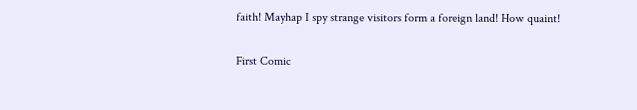faith! Mayhap I spy strange visitors form a foreign land! How quaint!

First Comic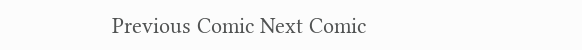Previous Comic Next Comic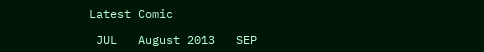Latest Comic

 JUL   August 2013   SEP